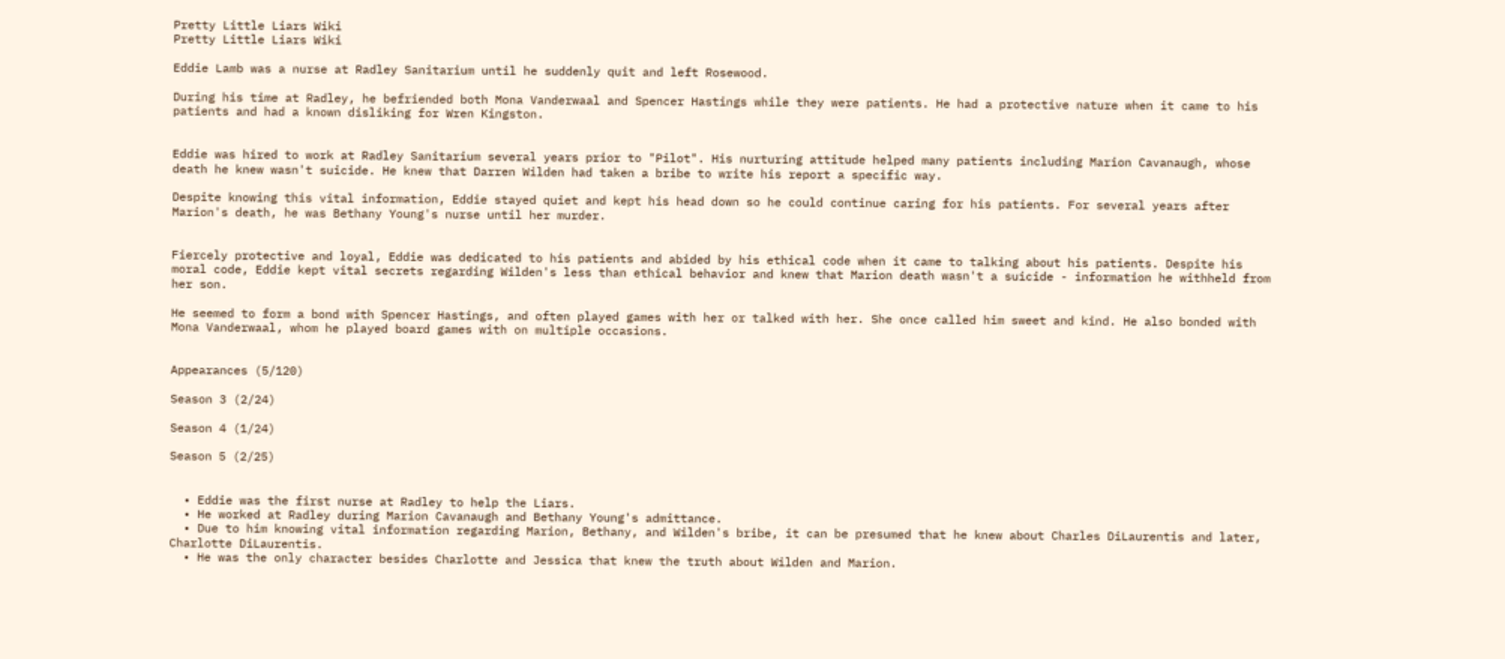Pretty Little Liars Wiki
Pretty Little Liars Wiki

Eddie Lamb was a nurse at Radley Sanitarium until he suddenly quit and left Rosewood.

During his time at Radley, he befriended both Mona Vanderwaal and Spencer Hastings while they were patients. He had a protective nature when it came to his patients and had a known disliking for Wren Kingston.


Eddie was hired to work at Radley Sanitarium several years prior to "Pilot". His nurturing attitude helped many patients including Marion Cavanaugh, whose death he knew wasn't suicide. He knew that Darren Wilden had taken a bribe to write his report a specific way.

Despite knowing this vital information, Eddie stayed quiet and kept his head down so he could continue caring for his patients. For several years after Marion's death, he was Bethany Young's nurse until her murder.


Fiercely protective and loyal, Eddie was dedicated to his patients and abided by his ethical code when it came to talking about his patients. Despite his moral code, Eddie kept vital secrets regarding Wilden's less than ethical behavior and knew that Marion death wasn't a suicide - information he withheld from her son.

He seemed to form a bond with Spencer Hastings, and often played games with her or talked with her. She once called him sweet and kind. He also bonded with Mona Vanderwaal, whom he played board games with on multiple occasions.


Appearances (5/120)

Season 3 (2/24)

Season 4 (1/24)

Season 5 (2/25)


  • Eddie was the first nurse at Radley to help the Liars.
  • He worked at Radley during Marion Cavanaugh and Bethany Young's admittance.
  • Due to him knowing vital information regarding Marion, Bethany, and Wilden's bribe, it can be presumed that he knew about Charles DiLaurentis and later, Charlotte DiLaurentis.
  • He was the only character besides Charlotte and Jessica that knew the truth about Wilden and Marion.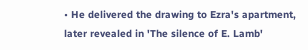• He delivered the drawing to Ezra's apartment, later revealed in 'The silence of E. Lamb'